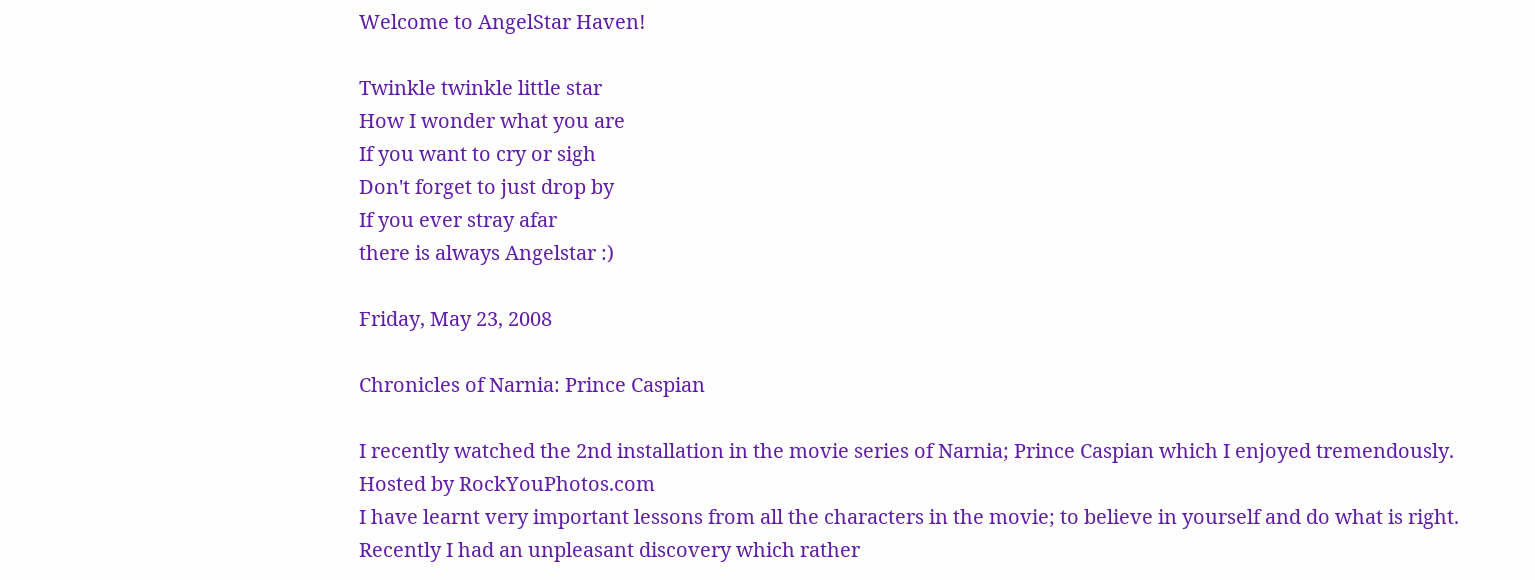Welcome to AngelStar Haven!

Twinkle twinkle little star
How I wonder what you are
If you want to cry or sigh
Don't forget to just drop by
If you ever stray afar
there is always Angelstar :)

Friday, May 23, 2008

Chronicles of Narnia: Prince Caspian

I recently watched the 2nd installation in the movie series of Narnia; Prince Caspian which I enjoyed tremendously.
Hosted by RockYouPhotos.com
I have learnt very important lessons from all the characters in the movie; to believe in yourself and do what is right.
Recently I had an unpleasant discovery which rather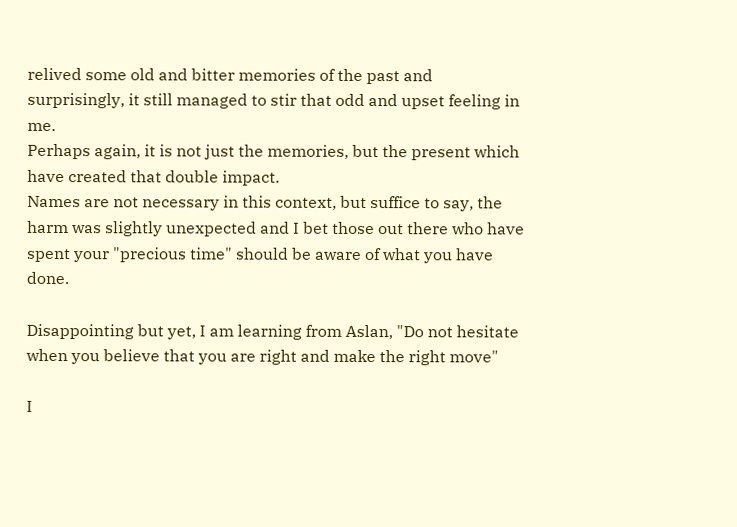relived some old and bitter memories of the past and surprisingly, it still managed to stir that odd and upset feeling in me.
Perhaps again, it is not just the memories, but the present which have created that double impact.
Names are not necessary in this context, but suffice to say, the harm was slightly unexpected and I bet those out there who have spent your "precious time" should be aware of what you have done.

Disappointing but yet, I am learning from Aslan, "Do not hesitate when you believe that you are right and make the right move"

I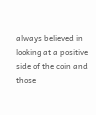always believed in looking at a positive side of the coin and those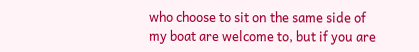who choose to sit on the same side of my boat are welcome to, but if you are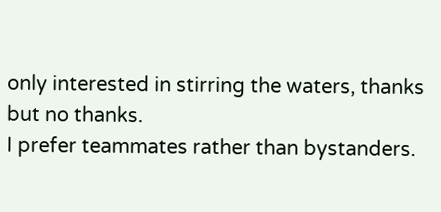only interested in stirring the waters, thanks but no thanks.
I prefer teammates rather than bystanders.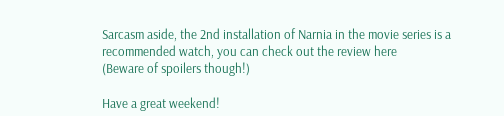Sarcasm aside, the 2nd installation of Narnia in the movie series is a recommended watch, you can check out the review here
(Beware of spoilers though!)

Have a great weekend!